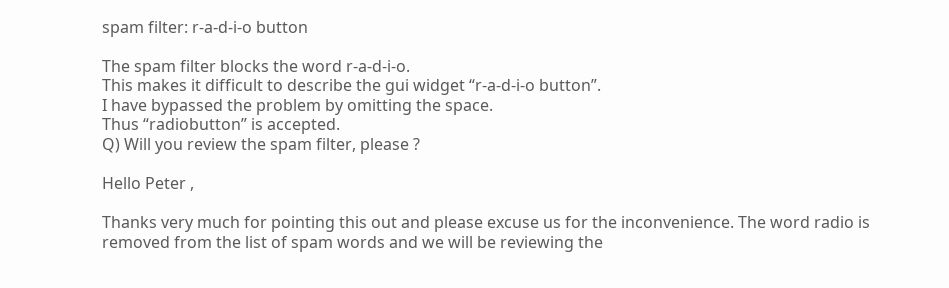spam filter: r-a-d-i-o button

The spam filter blocks the word r-a-d-i-o.
This makes it difficult to describe the gui widget “r-a-d-i-o button”.
I have bypassed the problem by omitting the space.
Thus “radiobutton” is accepted.
Q) Will you review the spam filter, please ?

Hello Peter ,

Thanks very much for pointing this out and please excuse us for the inconvenience. The word radio is removed from the list of spam words and we will be reviewing the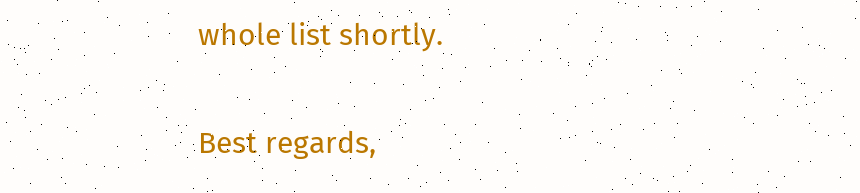whole list shortly.

Best regards,